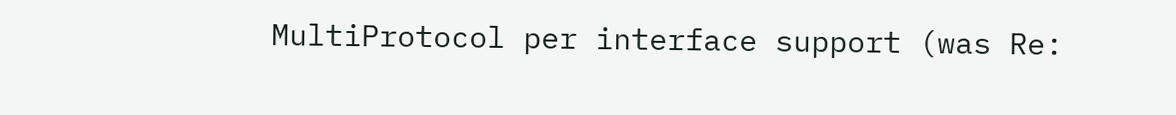MultiProtocol per interface support (was Re: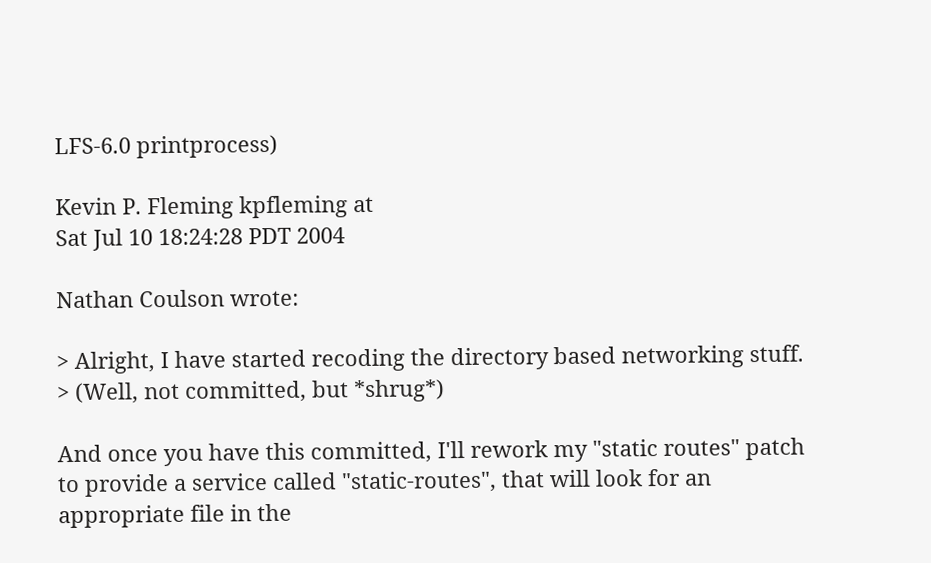LFS-6.0 printprocess)

Kevin P. Fleming kpfleming at
Sat Jul 10 18:24:28 PDT 2004

Nathan Coulson wrote:

> Alright, I have started recoding the directory based networking stuff.
> (Well, not committed, but *shrug*)

And once you have this committed, I'll rework my "static routes" patch
to provide a service called "static-routes", that will look for an
appropriate file in the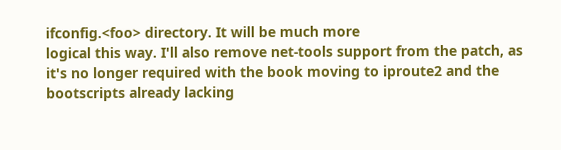ifconfig.<foo> directory. It will be much more
logical this way. I'll also remove net-tools support from the patch, as
it's no longer required with the book moving to iproute2 and the
bootscripts already lacking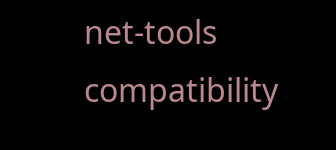net-tools compatibility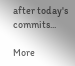after today's commits...

More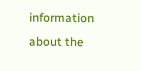information about the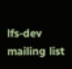lfs-dev mailing list